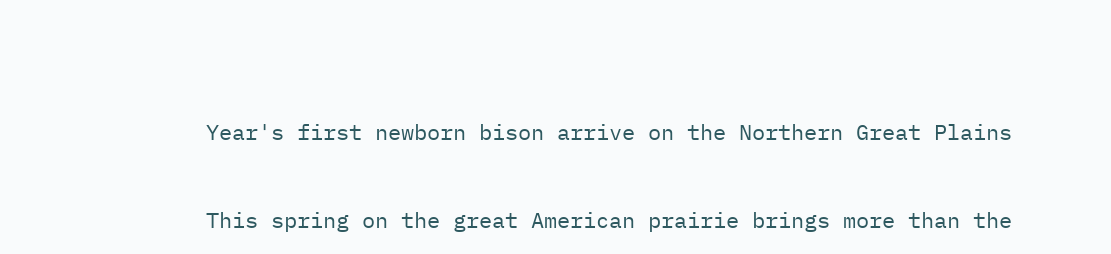Year's first newborn bison arrive on the Northern Great Plains

This spring on the great American prairie brings more than the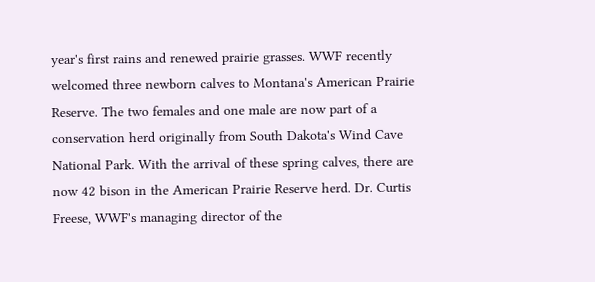year's first rains and renewed prairie grasses. WWF recently welcomed three newborn calves to Montana's American Prairie Reserve. The two females and one male are now part of a conservation herd originally from South Dakota's Wind Cave National Park. With the arrival of these spring calves, there are now 42 bison in the American Prairie Reserve herd. Dr. Curtis Freese, WWF's managing director of the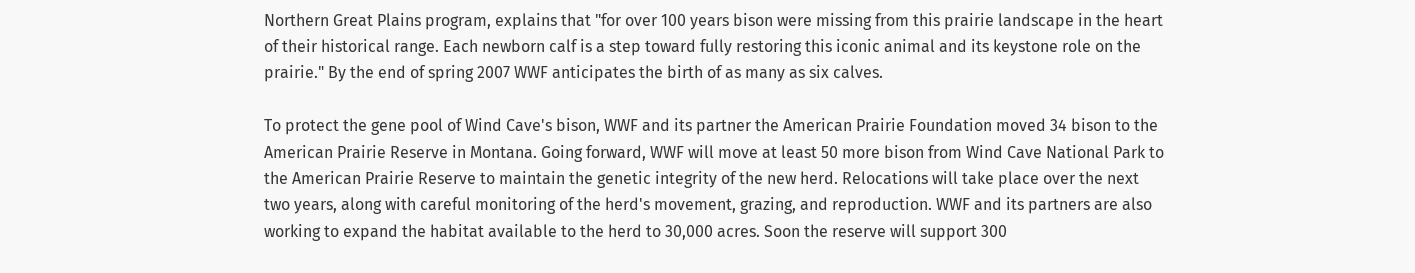Northern Great Plains program, explains that "for over 100 years bison were missing from this prairie landscape in the heart of their historical range. Each newborn calf is a step toward fully restoring this iconic animal and its keystone role on the prairie." By the end of spring 2007 WWF anticipates the birth of as many as six calves.

To protect the gene pool of Wind Cave's bison, WWF and its partner the American Prairie Foundation moved 34 bison to the American Prairie Reserve in Montana. Going forward, WWF will move at least 50 more bison from Wind Cave National Park to the American Prairie Reserve to maintain the genetic integrity of the new herd. Relocations will take place over the next two years, along with careful monitoring of the herd's movement, grazing, and reproduction. WWF and its partners are also working to expand the habitat available to the herd to 30,000 acres. Soon the reserve will support 300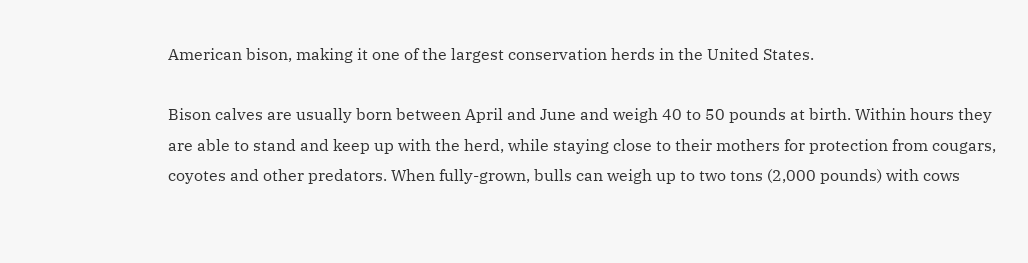American bison, making it one of the largest conservation herds in the United States.

Bison calves are usually born between April and June and weigh 40 to 50 pounds at birth. Within hours they are able to stand and keep up with the herd, while staying close to their mothers for protection from cougars, coyotes and other predators. When fully-grown, bulls can weigh up to two tons (2,000 pounds) with cows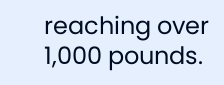reaching over 1,000 pounds.